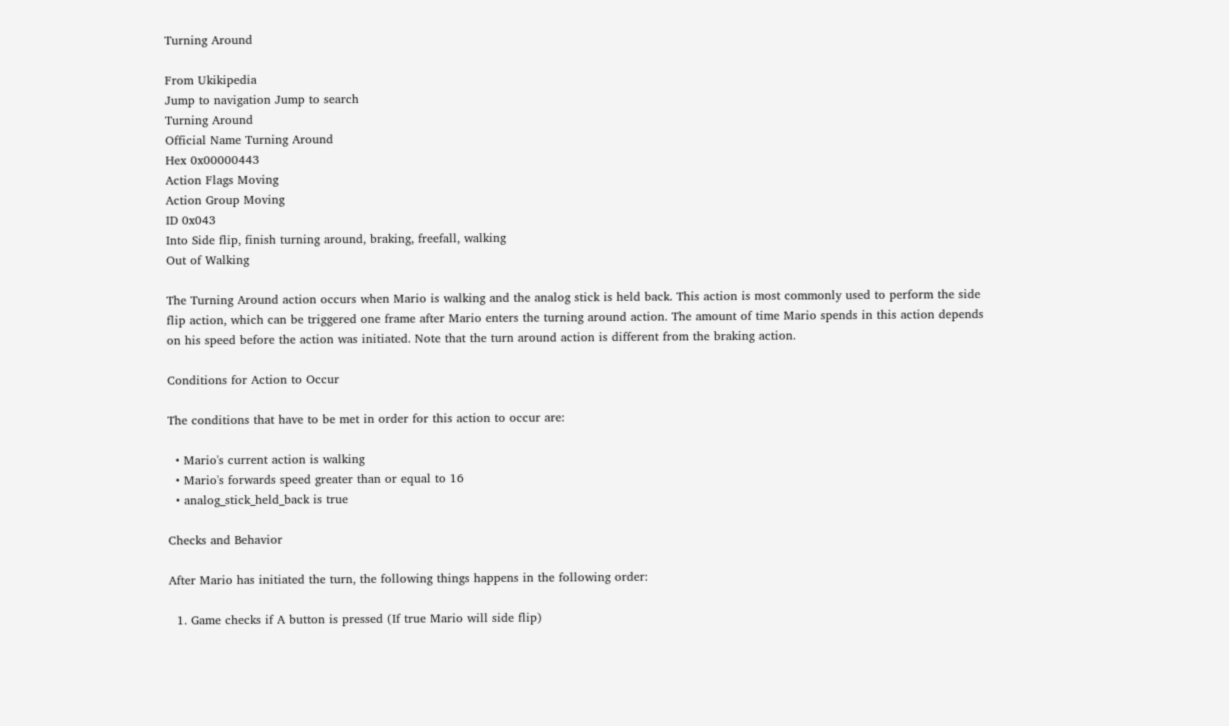Turning Around

From Ukikipedia
Jump to navigation Jump to search
Turning Around
Official Name Turning Around
Hex 0x00000443
Action Flags Moving
Action Group Moving
ID 0x043
Into Side flip, finish turning around, braking, freefall, walking
Out of Walking

The Turning Around action occurs when Mario is walking and the analog stick is held back. This action is most commonly used to perform the side flip action, which can be triggered one frame after Mario enters the turning around action. The amount of time Mario spends in this action depends on his speed before the action was initiated. Note that the turn around action is different from the braking action.

Conditions for Action to Occur

The conditions that have to be met in order for this action to occur are:

  • Mario's current action is walking
  • Mario's forwards speed greater than or equal to 16
  • analog_stick_held_back is true

Checks and Behavior

After Mario has initiated the turn, the following things happens in the following order:

  1. Game checks if A button is pressed (If true Mario will side flip)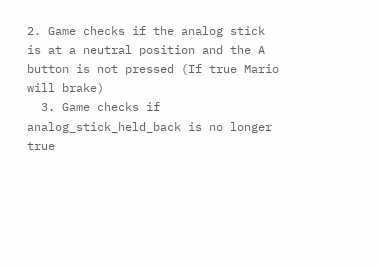2. Game checks if the analog stick is at a neutral position and the A button is not pressed (If true Mario will brake)
  3. Game checks if analog_stick_held_back is no longer true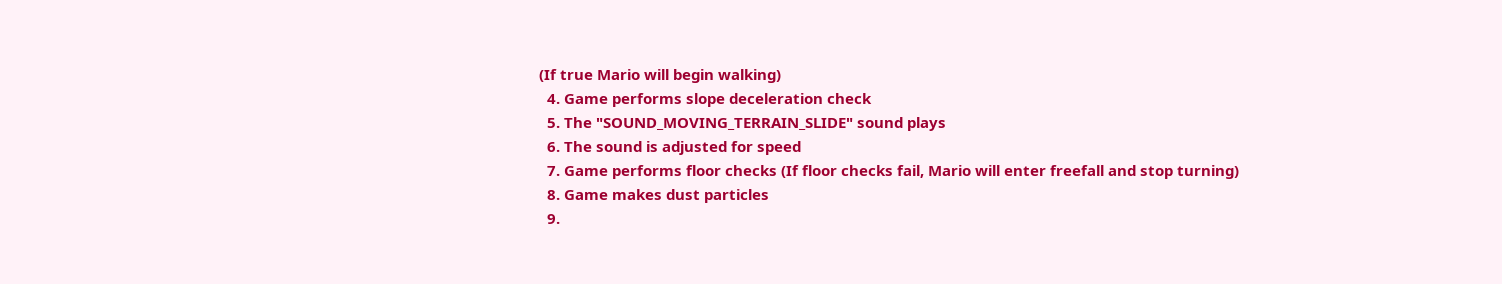(If true Mario will begin walking)
  4. Game performs slope deceleration check
  5. The "SOUND_MOVING_TERRAIN_SLIDE" sound plays
  6. The sound is adjusted for speed
  7. Game performs floor checks (If floor checks fail, Mario will enter freefall and stop turning)
  8. Game makes dust particles
  9.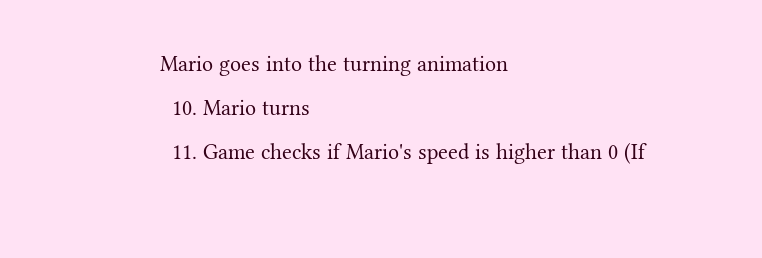Mario goes into the turning animation
  10. Mario turns
  11. Game checks if Mario's speed is higher than 0 (If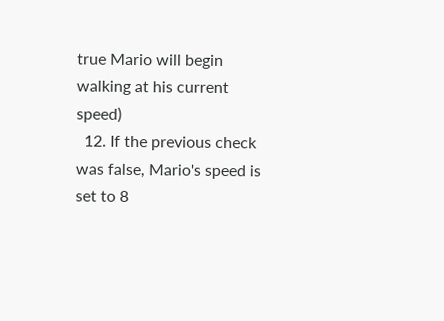true Mario will begin walking at his current speed)
  12. If the previous check was false, Mario's speed is set to 8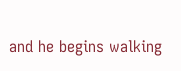and he begins walking